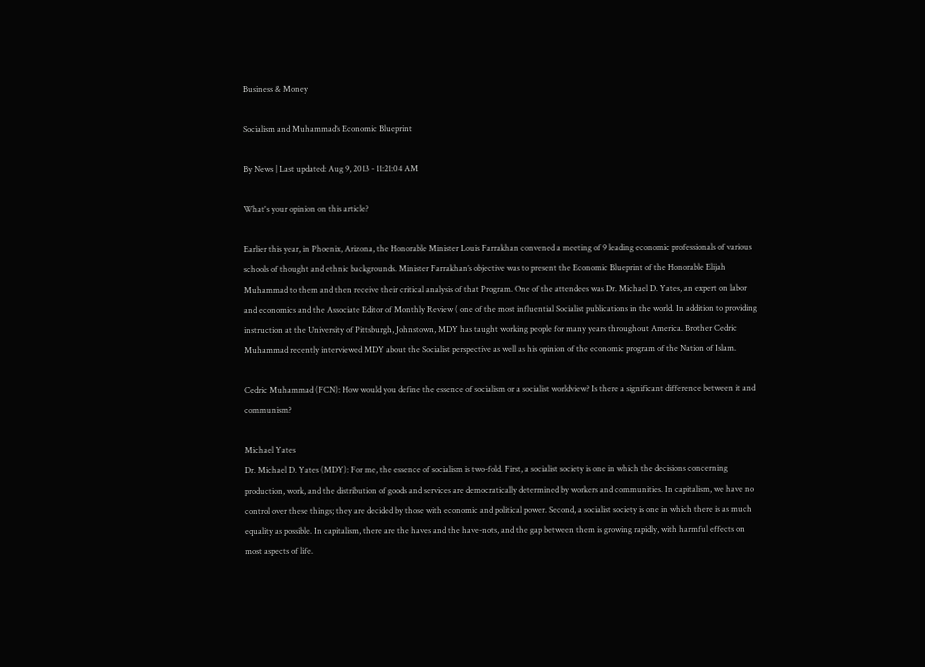Business & Money

Socialism and Muhammad’s Economic Blueprint

By News | Last updated: Aug 9, 2013 - 11:21:04 AM

What's your opinion on this article?

Earlier this year, in Phoenix, Arizona, the Honorable Minister Louis Farrakhan convened a meeting of 9 leading economic professionals of various schools of thought and ethnic backgrounds. Minister Farrakhan’s objective was to present the Economic Blueprint of the Honorable Elijah Muhammad to them and then receive their critical analysis of that Program. One of the attendees was Dr. Michael D. Yates, an expert on labor and economics and the Associate Editor of Monthly Review ( one of the most influential Socialist publications in the world. In addition to providing instruction at the University of Pittsburgh, Johnstown, MDY has taught working people for many years throughout America. Brother Cedric Muhammad recently interviewed MDY about the Socialist perspective as well as his opinion of the economic program of the Nation of Islam.

Cedric Muhammad (FCN): How would you define the essence of socialism or a socialist worldview? Is there a significant difference between it and communism?

Michael Yates
Dr. Michael D. Yates (MDY): For me, the essence of socialism is two-fold. First, a socialist society is one in which the decisions concerning production, work, and the distribution of goods and services are democratically determined by workers and communities. In capitalism, we have no control over these things; they are decided by those with economic and political power. Second, a socialist society is one in which there is as much equality as possible. In capitalism, there are the haves and the have-nots, and the gap between them is growing rapidly, with harmful effects on most aspects of life.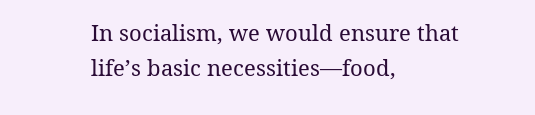In socialism, we would ensure that life’s basic necessities—food,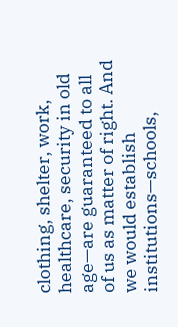clothing, shelter, work, healthcare, security in old age—are guaranteed to all of us as matter of right. And we would establish institutions—schools,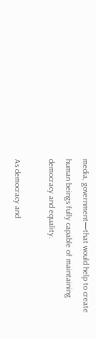media, government—that would help to create human beings fully capable of maintaining democracy and equality.

As democracy and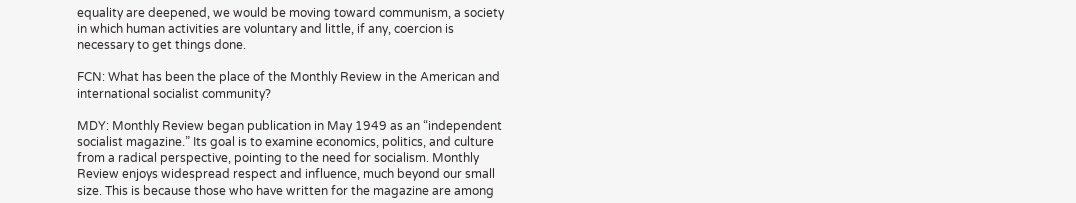equality are deepened, we would be moving toward communism, a society in which human activities are voluntary and little, if any, coercion is necessary to get things done.

FCN: What has been the place of the Monthly Review in the American and international socialist community?

MDY: Monthly Review began publication in May 1949 as an “independent socialist magazine.” Its goal is to examine economics, politics, and culture from a radical perspective, pointing to the need for socialism. Monthly Review enjoys widespread respect and influence, much beyond our small size. This is because those who have written for the magazine are among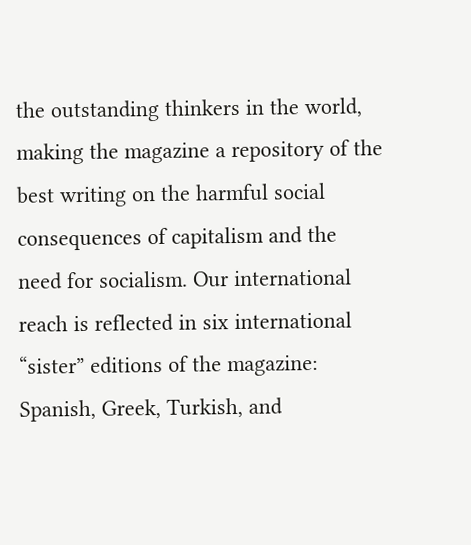the outstanding thinkers in the world, making the magazine a repository of the best writing on the harmful social consequences of capitalism and the need for socialism. Our international reach is reflected in six international “sister” editions of the magazine: Spanish, Greek, Turkish, and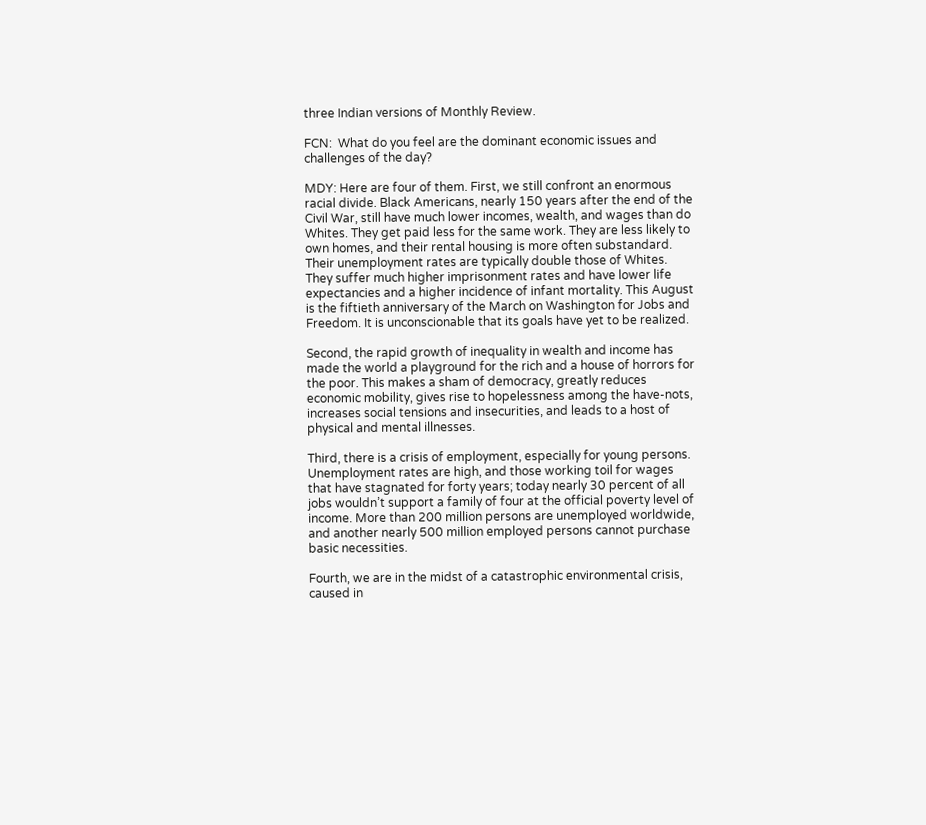three Indian versions of Monthly Review.

FCN:  What do you feel are the dominant economic issues and challenges of the day?

MDY: Here are four of them. First, we still confront an enormous racial divide. Black Americans, nearly 150 years after the end of the Civil War, still have much lower incomes, wealth, and wages than do Whites. They get paid less for the same work. They are less likely to own homes, and their rental housing is more often substandard. Their unemployment rates are typically double those of Whites. They suffer much higher imprisonment rates and have lower life expectancies and a higher incidence of infant mortality. This August is the fiftieth anniversary of the March on Washington for Jobs and Freedom. It is unconscionable that its goals have yet to be realized.

Second, the rapid growth of inequality in wealth and income has made the world a playground for the rich and a house of horrors for the poor. This makes a sham of democracy, greatly reduces economic mobility, gives rise to hopelessness among the have-nots, increases social tensions and insecurities, and leads to a host of physical and mental illnesses.

Third, there is a crisis of employment, especially for young persons. Unemployment rates are high, and those working toil for wages that have stagnated for forty years; today nearly 30 percent of all jobs wouldn’t support a family of four at the official poverty level of income. More than 200 million persons are unemployed worldwide, and another nearly 500 million employed persons cannot purchase basic necessities.

Fourth, we are in the midst of a catastrophic environmental crisis, caused in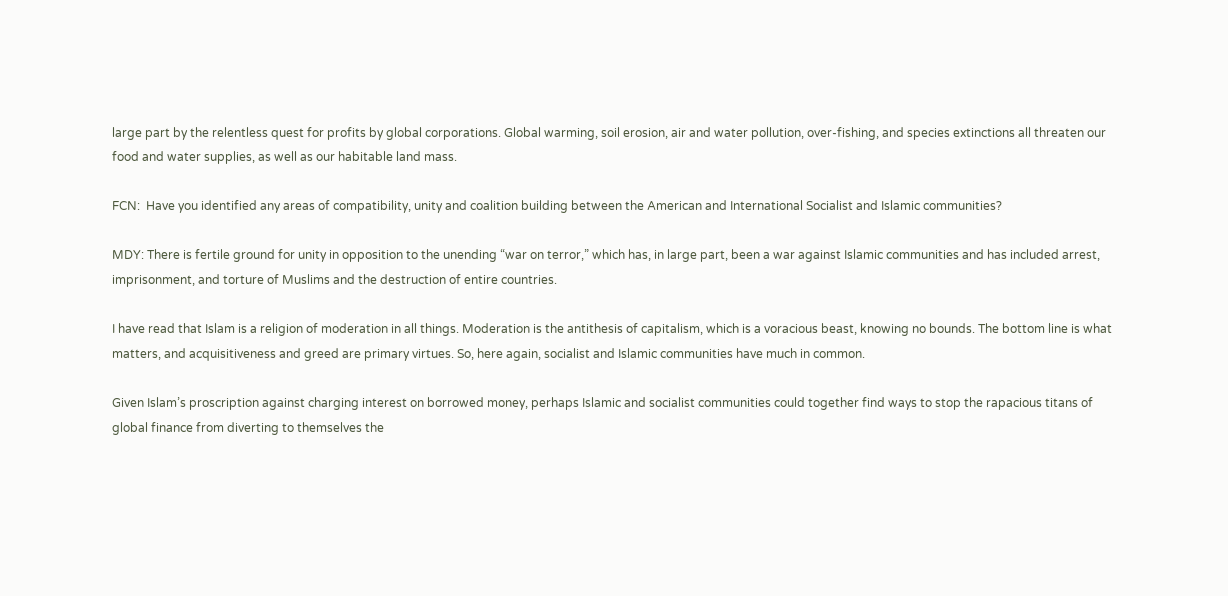large part by the relentless quest for profits by global corporations. Global warming, soil erosion, air and water pollution, over-fishing, and species extinctions all threaten our food and water supplies, as well as our habitable land mass.

FCN:  Have you identified any areas of compatibility, unity and coalition building between the American and International Socialist and Islamic communities?

MDY: There is fertile ground for unity in opposition to the unending “war on terror,” which has, in large part, been a war against Islamic communities and has included arrest, imprisonment, and torture of Muslims and the destruction of entire countries.

I have read that Islam is a religion of moderation in all things. Moderation is the antithesis of capitalism, which is a voracious beast, knowing no bounds. The bottom line is what matters, and acquisitiveness and greed are primary virtues. So, here again, socialist and Islamic communities have much in common.

Given Islam’s proscription against charging interest on borrowed money, perhaps Islamic and socialist communities could together find ways to stop the rapacious titans of global finance from diverting to themselves the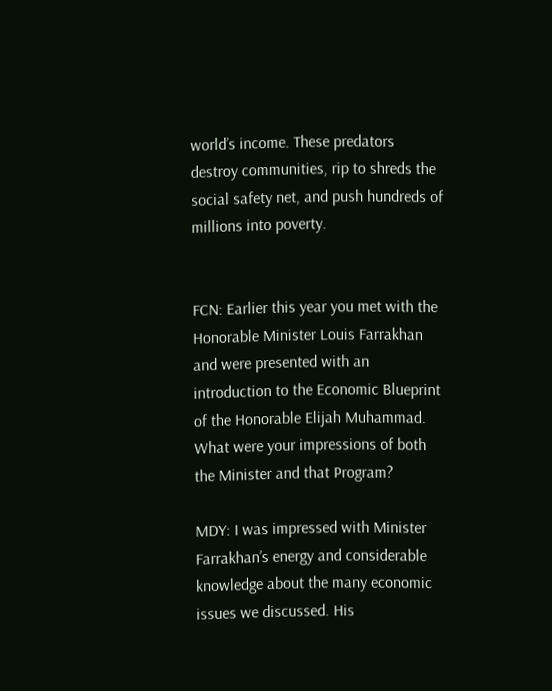world’s income. These predators destroy communities, rip to shreds the social safety net, and push hundreds of millions into poverty.


FCN: Earlier this year you met with the Honorable Minister Louis Farrakhan and were presented with an introduction to the Economic Blueprint of the Honorable Elijah Muhammad. What were your impressions of both the Minister and that Program?

MDY: I was impressed with Minister Farrakhan’s energy and considerable knowledge about the many economic issues we discussed. His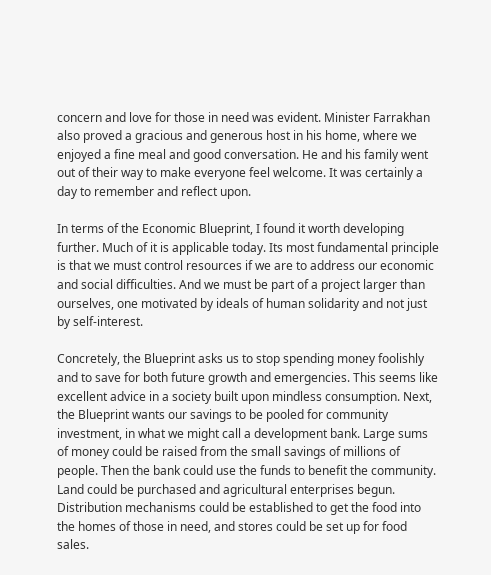concern and love for those in need was evident. Minister Farrakhan also proved a gracious and generous host in his home, where we enjoyed a fine meal and good conversation. He and his family went out of their way to make everyone feel welcome. It was certainly a day to remember and reflect upon.

In terms of the Economic Blueprint, I found it worth developing further. Much of it is applicable today. Its most fundamental principle is that we must control resources if we are to address our economic and social difficulties. And we must be part of a project larger than ourselves, one motivated by ideals of human solidarity and not just by self-interest.

Concretely, the Blueprint asks us to stop spending money foolishly and to save for both future growth and emergencies. This seems like excellent advice in a society built upon mindless consumption. Next, the Blueprint wants our savings to be pooled for community investment, in what we might call a development bank. Large sums of money could be raised from the small savings of millions of people. Then the bank could use the funds to benefit the community. Land could be purchased and agricultural enterprises begun. Distribution mechanisms could be established to get the food into the homes of those in need, and stores could be set up for food sales.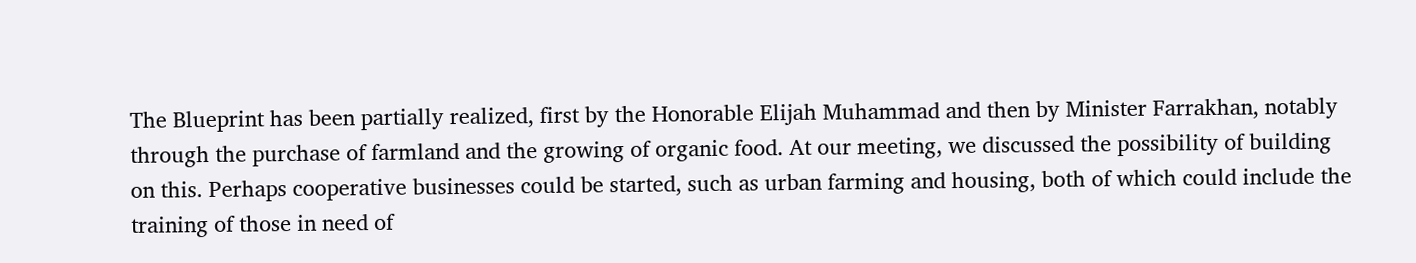The Blueprint has been partially realized, first by the Honorable Elijah Muhammad and then by Minister Farrakhan, notably through the purchase of farmland and the growing of organic food. At our meeting, we discussed the possibility of building on this. Perhaps cooperative businesses could be started, such as urban farming and housing, both of which could include the training of those in need of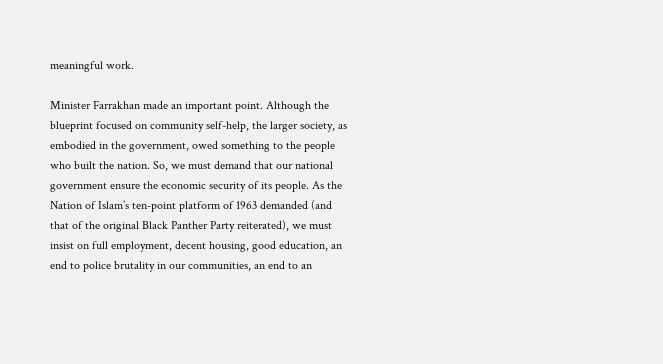meaningful work.

Minister Farrakhan made an important point. Although the blueprint focused on community self-help, the larger society, as embodied in the government, owed something to the people who built the nation. So, we must demand that our national government ensure the economic security of its people. As the Nation of Islam’s ten-point platform of 1963 demanded (and that of the original Black Panther Party reiterated), we must insist on full employment, decent housing, good education, an end to police brutality in our communities, an end to an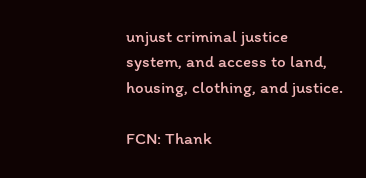unjust criminal justice system, and access to land, housing, clothing, and justice.

FCN: Thank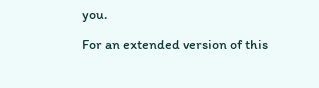you.

For an extended version of this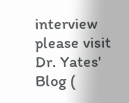interview please visit Dr. Yates' Blog (